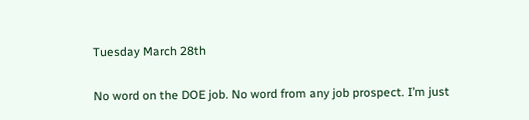Tuesday March 28th

No word on the DOE job. No word from any job prospect. I’m just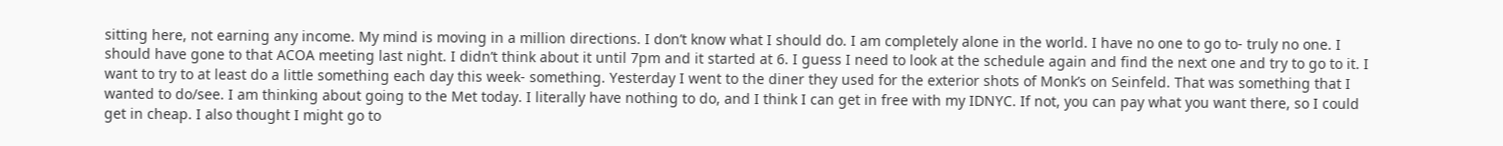sitting here, not earning any income. My mind is moving in a million directions. I don’t know what I should do. I am completely alone in the world. I have no one to go to- truly no one. I should have gone to that ACOA meeting last night. I didn’t think about it until 7pm and it started at 6. I guess I need to look at the schedule again and find the next one and try to go to it. I want to try to at least do a little something each day this week- something. Yesterday I went to the diner they used for the exterior shots of Monk’s on Seinfeld. That was something that I wanted to do/see. I am thinking about going to the Met today. I literally have nothing to do, and I think I can get in free with my IDNYC. If not, you can pay what you want there, so I could get in cheap. I also thought I might go to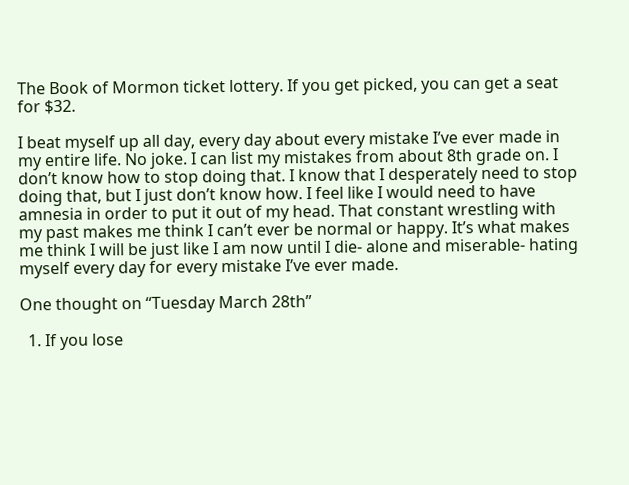The Book of Mormon ticket lottery. If you get picked, you can get a seat for $32.

I beat myself up all day, every day about every mistake I’ve ever made in my entire life. No joke. I can list my mistakes from about 8th grade on. I don’t know how to stop doing that. I know that I desperately need to stop doing that, but I just don’t know how. I feel like I would need to have amnesia in order to put it out of my head. That constant wrestling with my past makes me think I can’t ever be normal or happy. It’s what makes me think I will be just like I am now until I die- alone and miserable- hating myself every day for every mistake I’ve ever made.

One thought on “Tuesday March 28th”

  1. If you lose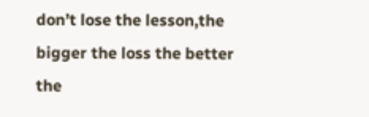don’t lose the lesson,the bigger the loss the better the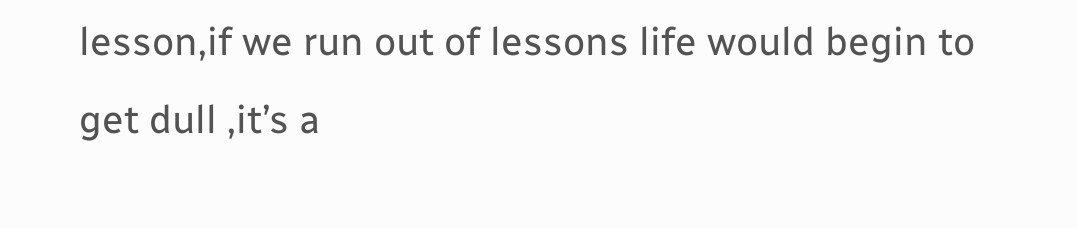lesson,if we run out of lessons life would begin to get dull ,it’s a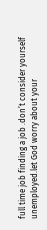full time job finding a job .don’t consider yourself unemployed.let God worry about your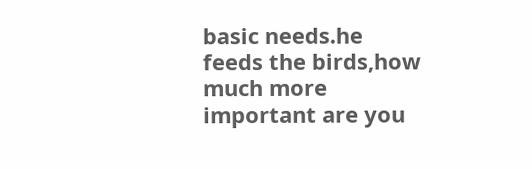basic needs.he feeds the birds,how much more important are you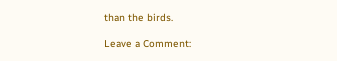than the birds.

Leave a Comment: